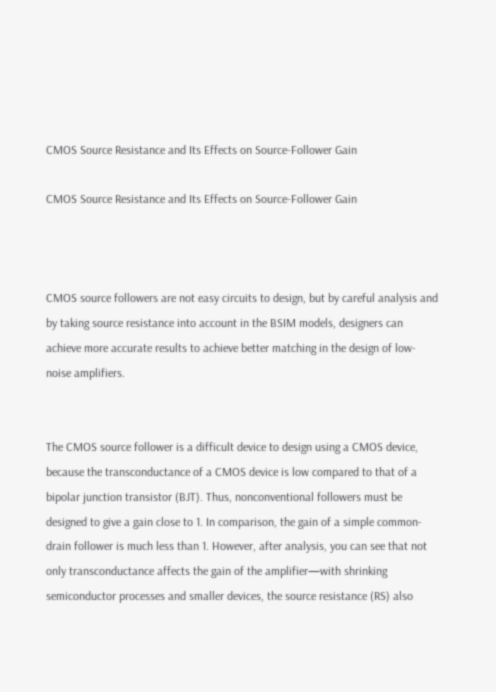CMOS Source Resistance and Its Effects on Source-Follower Gain

CMOS Source Resistance and Its Effects on Source-Follower Gain



CMOS source followers are not easy circuits to design, but by careful analysis and by taking source resistance into account in the BSIM models, designers can achieve more accurate results to achieve better matching in the design of low-noise amplifiers.


The CMOS source follower is a difficult device to design using a CMOS device, because the transconductance of a CMOS device is low compared to that of a bipolar junction transistor (BJT). Thus, nonconventional followers must be designed to give a gain close to 1. In comparison, the gain of a simple common-drain follower is much less than 1. However, after analysis, you can see that not only transconductance affects the gain of the amplifier—with shrinking semiconductor processes and smaller devices, the source resistance (RS) also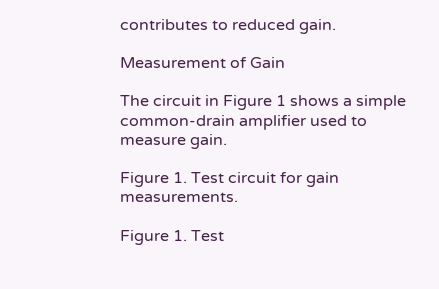contributes to reduced gain.

Measurement of Gain

The circuit in Figure 1 shows a simple common-drain amplifier used to measure gain.

Figure 1. Test circuit for gain measurements.

Figure 1. Test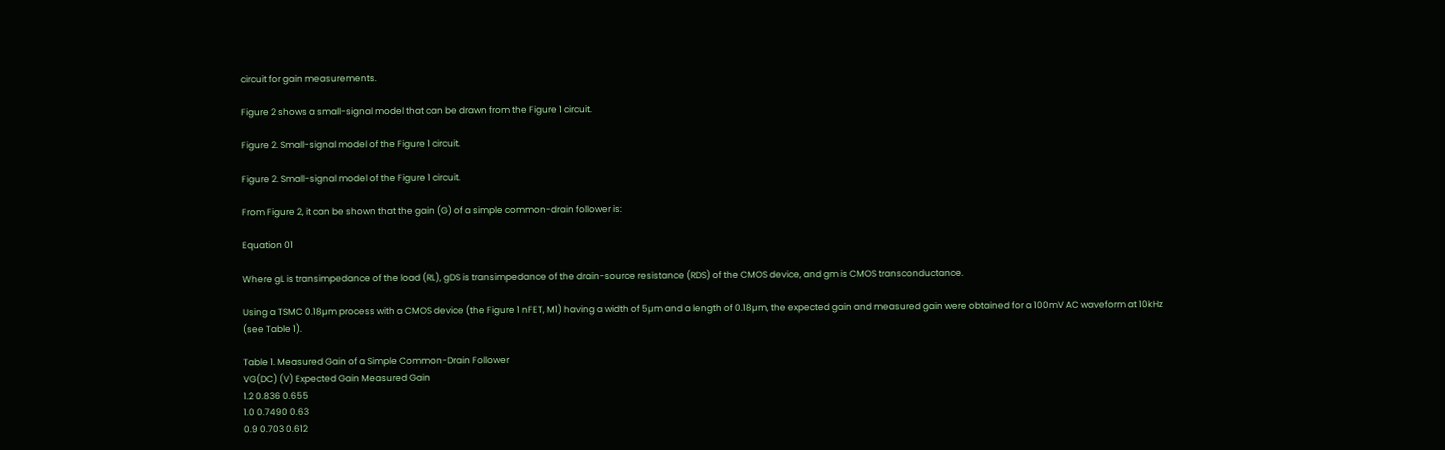circuit for gain measurements.

Figure 2 shows a small-signal model that can be drawn from the Figure 1 circuit.

Figure 2. Small-signal model of the Figure 1 circuit.

Figure 2. Small-signal model of the Figure 1 circuit.

From Figure 2, it can be shown that the gain (G) of a simple common-drain follower is:

Equation 01

Where gL is transimpedance of the load (RL), gDS is transimpedance of the drain-source resistance (RDS) of the CMOS device, and gm is CMOS transconductance.

Using a TSMC 0.18µm process with a CMOS device (the Figure 1 nFET, M1) having a width of 5µm and a length of 0.18µm, the expected gain and measured gain were obtained for a 100mV AC waveform at 10kHz (see Table 1).

Table 1. Measured Gain of a Simple Common-Drain Follower
VG(DC) (V) Expected Gain Measured Gain
1.2 0.836 0.655
1.0 0.7490 0.63
0.9 0.703 0.612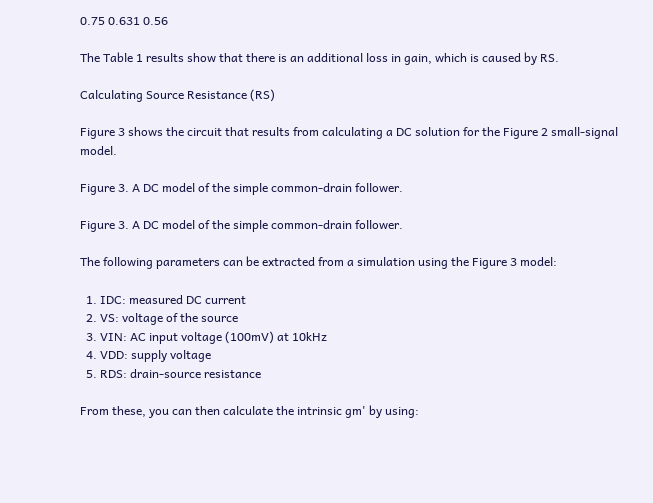0.75 0.631 0.56

The Table 1 results show that there is an additional loss in gain, which is caused by RS.

Calculating Source Resistance (RS)

Figure 3 shows the circuit that results from calculating a DC solution for the Figure 2 small-signal model.

Figure 3. A DC model of the simple common-drain follower.

Figure 3. A DC model of the simple common-drain follower.

The following parameters can be extracted from a simulation using the Figure 3 model:

  1. IDC: measured DC current
  2. VS: voltage of the source
  3. VIN: AC input voltage (100mV) at 10kHz
  4. VDD: supply voltage
  5. RDS: drain-source resistance

From these, you can then calculate the intrinsic gm' by using: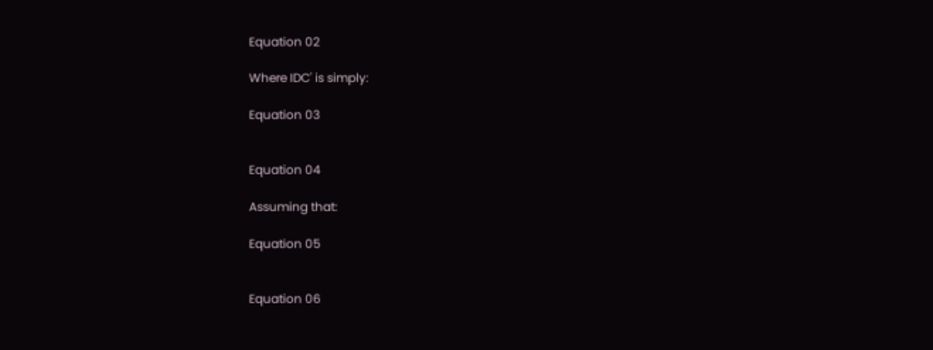Equation 02

Where IDC' is simply:

Equation 03


Equation 04

Assuming that:

Equation 05


Equation 06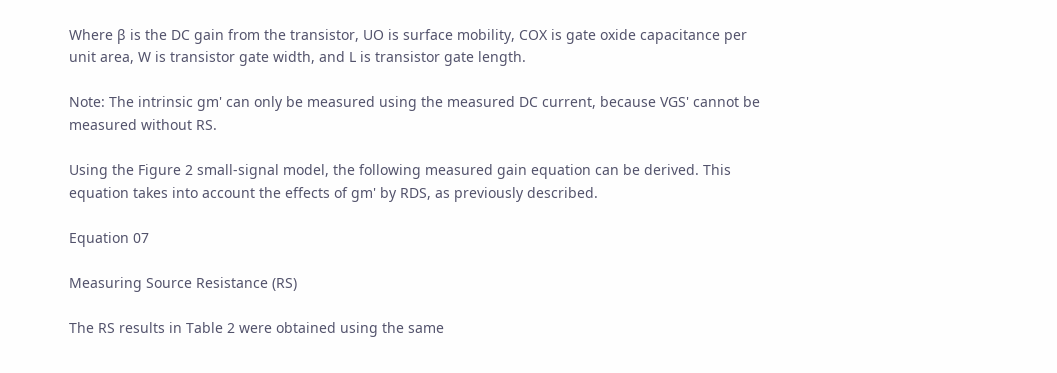Where β is the DC gain from the transistor, UO is surface mobility, COX is gate oxide capacitance per unit area, W is transistor gate width, and L is transistor gate length.

Note: The intrinsic gm' can only be measured using the measured DC current, because VGS' cannot be measured without RS.

Using the Figure 2 small-signal model, the following measured gain equation can be derived. This equation takes into account the effects of gm' by RDS, as previously described.

Equation 07

Measuring Source Resistance (RS)

The RS results in Table 2 were obtained using the same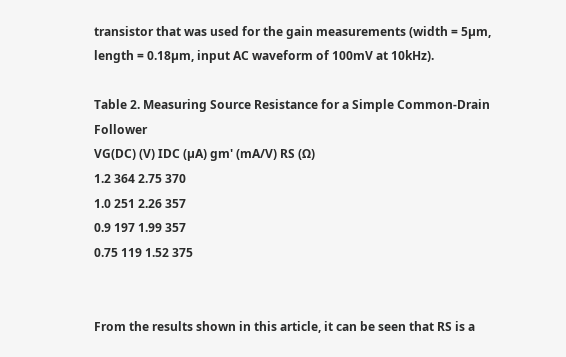transistor that was used for the gain measurements (width = 5µm, length = 0.18µm, input AC waveform of 100mV at 10kHz).

Table 2. Measuring Source Resistance for a Simple Common-Drain Follower
VG(DC) (V) IDC (µA) gm' (mA/V) RS (Ω)
1.2 364 2.75 370
1.0 251 2.26 357
0.9 197 1.99 357
0.75 119 1.52 375


From the results shown in this article, it can be seen that RS is a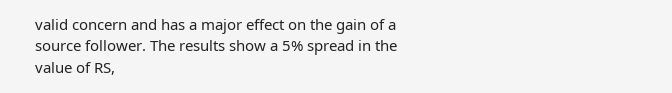valid concern and has a major effect on the gain of a source follower. The results show a 5% spread in the value of RS,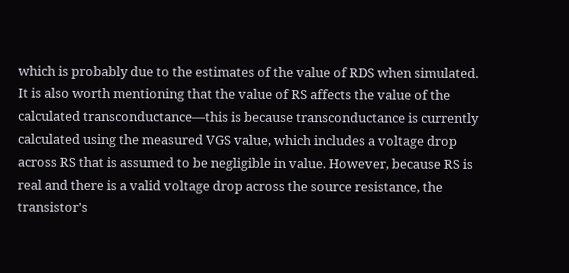which is probably due to the estimates of the value of RDS when simulated. It is also worth mentioning that the value of RS affects the value of the calculated transconductance—this is because transconductance is currently calculated using the measured VGS value, which includes a voltage drop across RS that is assumed to be negligible in value. However, because RS is real and there is a valid voltage drop across the source resistance, the transistor's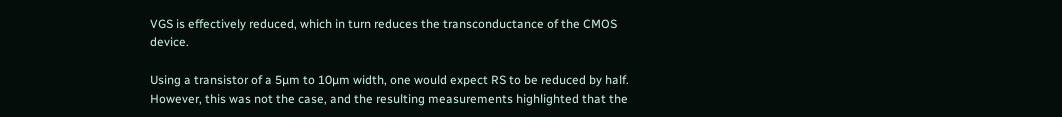VGS is effectively reduced, which in turn reduces the transconductance of the CMOS device.

Using a transistor of a 5µm to 10µm width, one would expect RS to be reduced by half. However, this was not the case, and the resulting measurements highlighted that the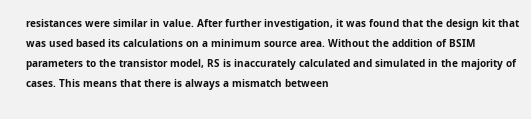resistances were similar in value. After further investigation, it was found that the design kit that was used based its calculations on a minimum source area. Without the addition of BSIM parameters to the transistor model, RS is inaccurately calculated and simulated in the majority of cases. This means that there is always a mismatch between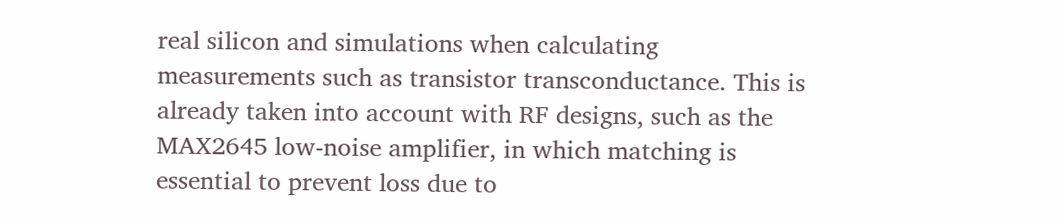real silicon and simulations when calculating measurements such as transistor transconductance. This is already taken into account with RF designs, such as the MAX2645 low-noise amplifier, in which matching is essential to prevent loss due to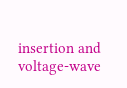insertion and voltage-wave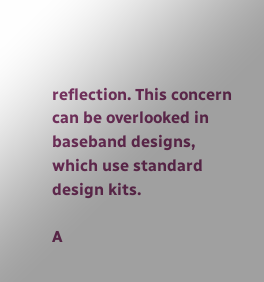reflection. This concern can be overlooked in baseband designs, which use standard design kits.

A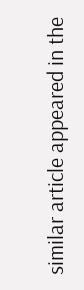similar article appeared in the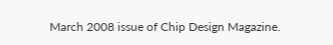March 2008 issue of Chip Design Magazine.